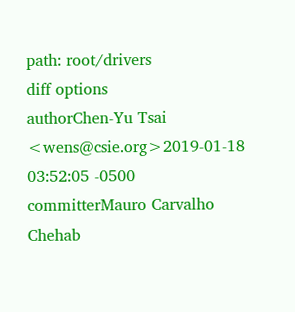path: root/drivers
diff options
authorChen-Yu Tsai <wens@csie.org>2019-01-18 03:52:05 -0500
committerMauro Carvalho Chehab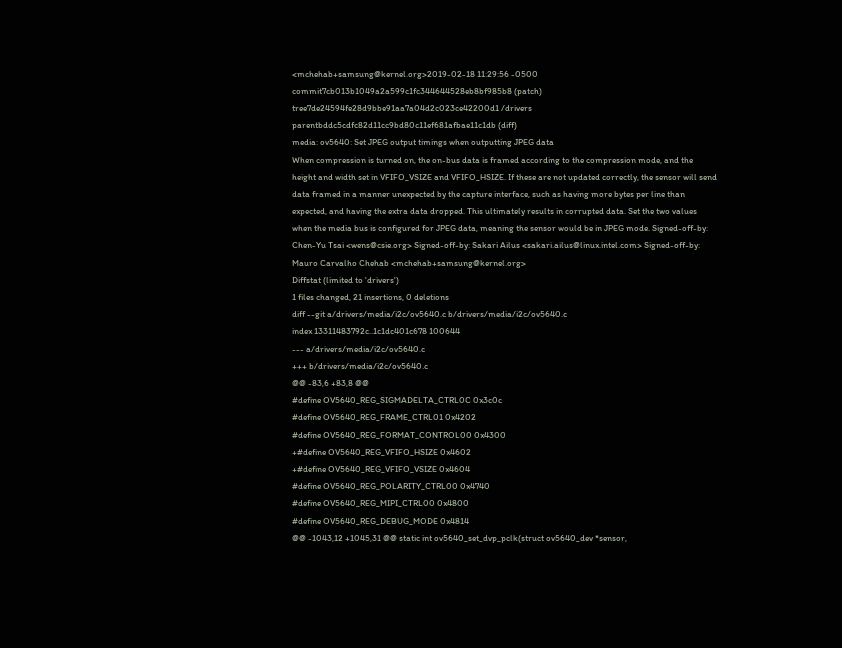<mchehab+samsung@kernel.org>2019-02-18 11:29:56 -0500
commit7cb013b1049a2a599c1fc344644528eb8bf985b8 (patch)
tree7de24594fe28d9bbe91aa7a04d2c023ce42200d1 /drivers
parentbddc5cdfc82d11cc9bd80c11ef681afbae11c1db (diff)
media: ov5640: Set JPEG output timings when outputting JPEG data
When compression is turned on, the on-bus data is framed according to the compression mode, and the height and width set in VFIFO_VSIZE and VFIFO_HSIZE. If these are not updated correctly, the sensor will send data framed in a manner unexpected by the capture interface, such as having more bytes per line than expected, and having the extra data dropped. This ultimately results in corrupted data. Set the two values when the media bus is configured for JPEG data, meaning the sensor would be in JPEG mode. Signed-off-by: Chen-Yu Tsai <wens@csie.org> Signed-off-by: Sakari Ailus <sakari.ailus@linux.intel.com> Signed-off-by: Mauro Carvalho Chehab <mchehab+samsung@kernel.org>
Diffstat (limited to 'drivers')
1 files changed, 21 insertions, 0 deletions
diff --git a/drivers/media/i2c/ov5640.c b/drivers/media/i2c/ov5640.c
index 13311483792c..1c1dc401c678 100644
--- a/drivers/media/i2c/ov5640.c
+++ b/drivers/media/i2c/ov5640.c
@@ -83,6 +83,8 @@
#define OV5640_REG_SIGMADELTA_CTRL0C 0x3c0c
#define OV5640_REG_FRAME_CTRL01 0x4202
#define OV5640_REG_FORMAT_CONTROL00 0x4300
+#define OV5640_REG_VFIFO_HSIZE 0x4602
+#define OV5640_REG_VFIFO_VSIZE 0x4604
#define OV5640_REG_POLARITY_CTRL00 0x4740
#define OV5640_REG_MIPI_CTRL00 0x4800
#define OV5640_REG_DEBUG_MODE 0x4814
@@ -1043,12 +1045,31 @@ static int ov5640_set_dvp_pclk(struct ov5640_dev *sensor,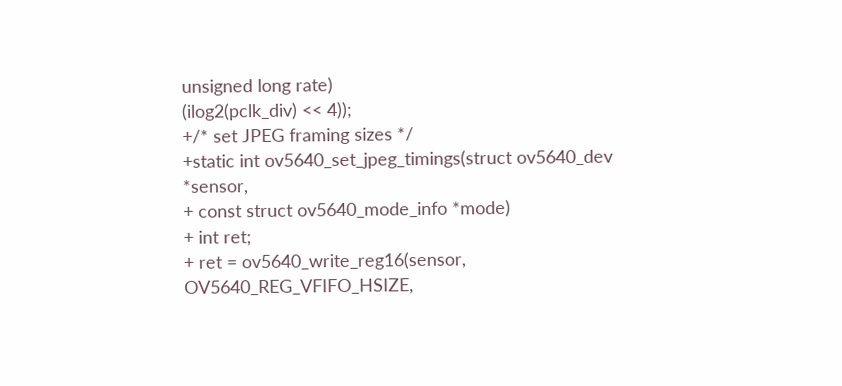unsigned long rate)
(ilog2(pclk_div) << 4));
+/* set JPEG framing sizes */
+static int ov5640_set_jpeg_timings(struct ov5640_dev *sensor,
+ const struct ov5640_mode_info *mode)
+ int ret;
+ ret = ov5640_write_reg16(sensor, OV5640_REG_VFIFO_HSIZE,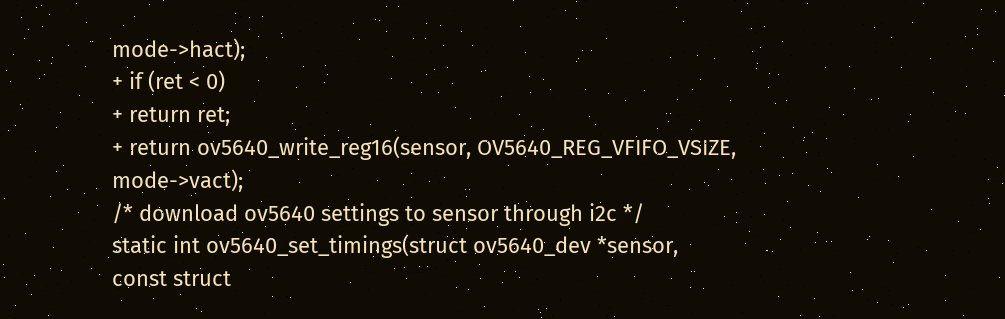mode->hact);
+ if (ret < 0)
+ return ret;
+ return ov5640_write_reg16(sensor, OV5640_REG_VFIFO_VSIZE, mode->vact);
/* download ov5640 settings to sensor through i2c */
static int ov5640_set_timings(struct ov5640_dev *sensor,
const struct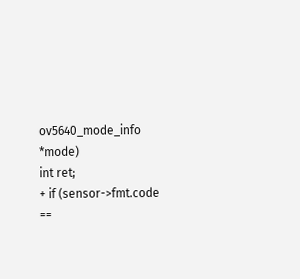ov5640_mode_info *mode)
int ret;
+ if (sensor->fmt.code ==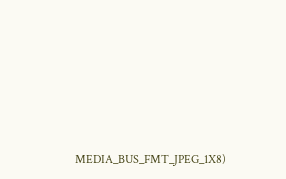MEDIA_BUS_FMT_JPEG_1X8)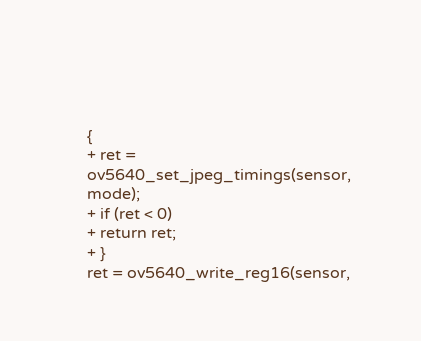{
+ ret = ov5640_set_jpeg_timings(sensor, mode);
+ if (ret < 0)
+ return ret;
+ }
ret = ov5640_write_reg16(sensor,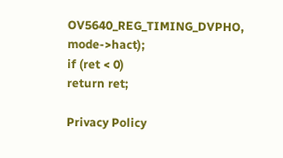OV5640_REG_TIMING_DVPHO, mode->hact);
if (ret < 0)
return ret;

Privacy Policy